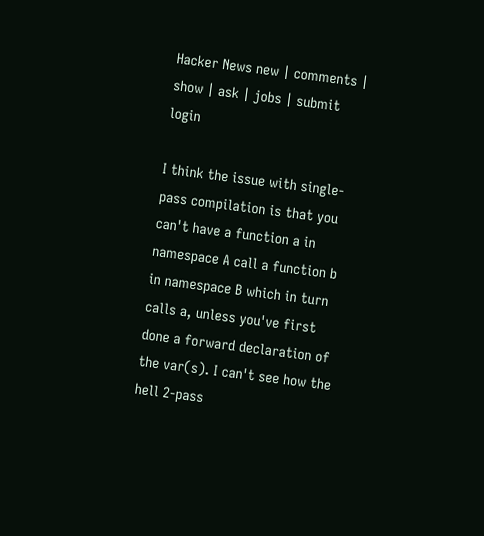Hacker News new | comments | show | ask | jobs | submit login

I think the issue with single-pass compilation is that you can't have a function a in namespace A call a function b in namespace B which in turn calls a, unless you've first done a forward declaration of the var(s). I can't see how the hell 2-pass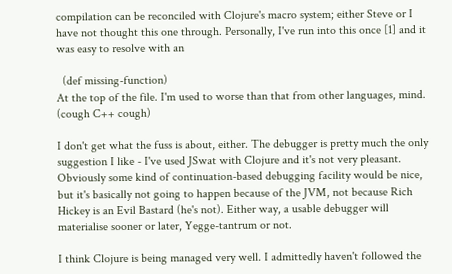compilation can be reconciled with Clojure's macro system; either Steve or I have not thought this one through. Personally, I've run into this once [1] and it was easy to resolve with an

  (def missing-function)
At the top of the file. I'm used to worse than that from other languages, mind. (cough C++ cough)

I don't get what the fuss is about, either. The debugger is pretty much the only suggestion I like - I've used JSwat with Clojure and it's not very pleasant. Obviously some kind of continuation-based debugging facility would be nice, but it's basically not going to happen because of the JVM, not because Rich Hickey is an Evil Bastard (he's not). Either way, a usable debugger will materialise sooner or later, Yegge-tantrum or not.

I think Clojure is being managed very well. I admittedly haven't followed the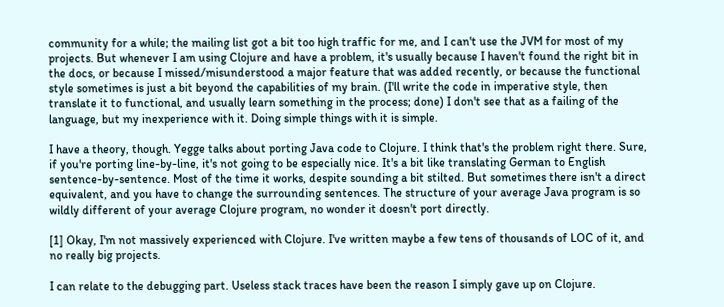community for a while; the mailing list got a bit too high traffic for me, and I can't use the JVM for most of my projects. But whenever I am using Clojure and have a problem, it's usually because I haven't found the right bit in the docs, or because I missed/misunderstood a major feature that was added recently, or because the functional style sometimes is just a bit beyond the capabilities of my brain. (I'll write the code in imperative style, then translate it to functional, and usually learn something in the process; done) I don't see that as a failing of the language, but my inexperience with it. Doing simple things with it is simple.

I have a theory, though. Yegge talks about porting Java code to Clojure. I think that's the problem right there. Sure, if you're porting line-by-line, it's not going to be especially nice. It's a bit like translating German to English sentence-by-sentence. Most of the time it works, despite sounding a bit stilted. But sometimes there isn't a direct equivalent, and you have to change the surrounding sentences. The structure of your average Java program is so wildly different of your average Clojure program, no wonder it doesn't port directly.

[1] Okay, I'm not massively experienced with Clojure. I've written maybe a few tens of thousands of LOC of it, and no really big projects.

I can relate to the debugging part. Useless stack traces have been the reason I simply gave up on Clojure.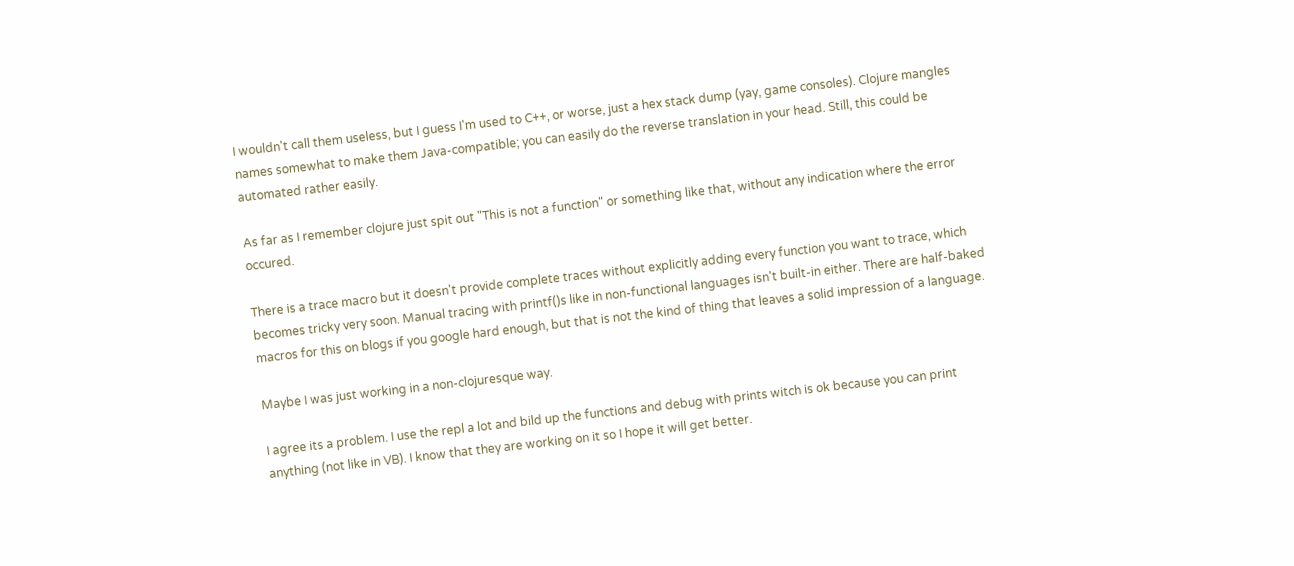I wouldn't call them useless, but I guess I'm used to C++, or worse, just a hex stack dump (yay, game consoles). Clojure mangles names somewhat to make them Java-compatible; you can easily do the reverse translation in your head. Still, this could be automated rather easily.

As far as I remember clojure just spit out "This is not a function" or something like that, without any indication where the error occured.

There is a trace macro but it doesn't provide complete traces without explicitly adding every function you want to trace, which becomes tricky very soon. Manual tracing with printf()s like in non-functional languages isn't built-in either. There are half-baked macros for this on blogs if you google hard enough, but that is not the kind of thing that leaves a solid impression of a language.

Maybe I was just working in a non-clojuresque way.

I agree its a problem. I use the repl a lot and bild up the functions and debug with prints witch is ok because you can print anything (not like in VB). I know that they are working on it so I hope it will get better.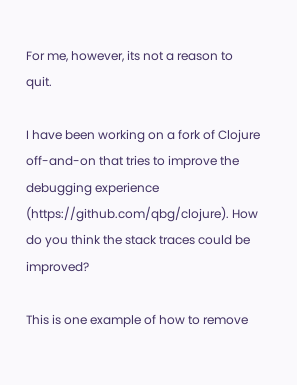For me, however, its not a reason to quit.

I have been working on a fork of Clojure off-and-on that tries to improve the debugging experience (https://github.com/qbg/clojure). How do you think the stack traces could be improved?

This is one example of how to remove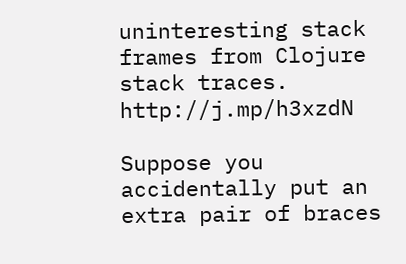uninteresting stack frames from Clojure stack traces. http://j.mp/h3xzdN

Suppose you accidentally put an extra pair of braces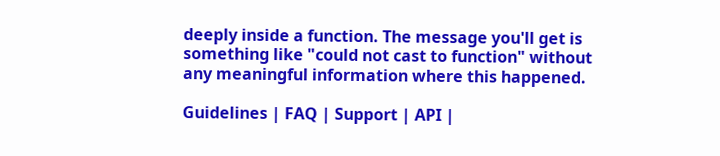deeply inside a function. The message you'll get is something like "could not cast to function" without any meaningful information where this happened.

Guidelines | FAQ | Support | API |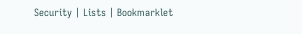Security | Lists | Bookmarklet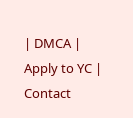| DMCA | Apply to YC | Contact